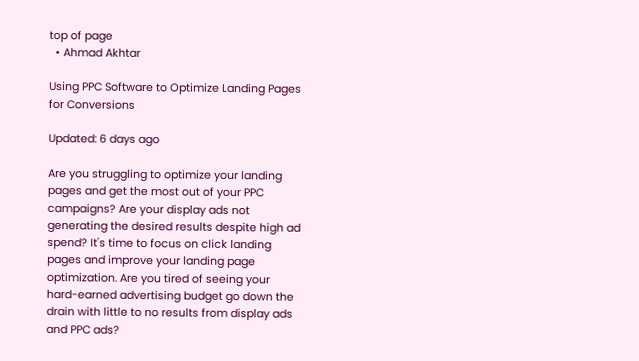top of page
  • Ahmad Akhtar

Using PPC Software to Optimize Landing Pages for Conversions

Updated: 6 days ago

Are you struggling to optimize your landing pages and get the most out of your PPC campaigns? Are your display ads not generating the desired results despite high ad spend? It's time to focus on click landing pages and improve your landing page optimization. Are you tired of seeing your hard-earned advertising budget go down the drain with little to no results from display ads and PPC ads?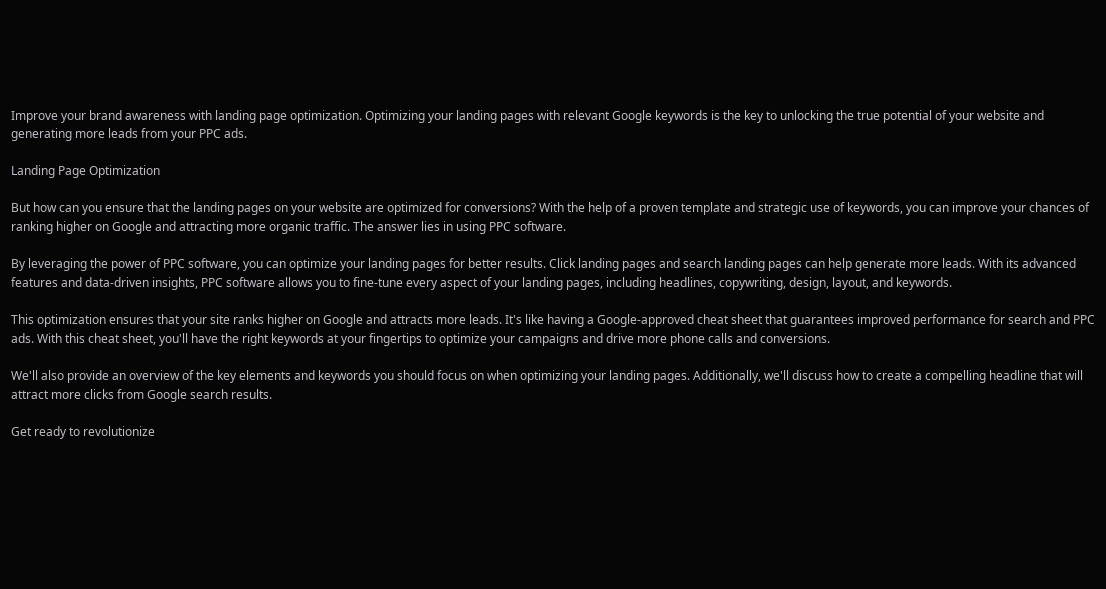Improve your brand awareness with landing page optimization. Optimizing your landing pages with relevant Google keywords is the key to unlocking the true potential of your website and generating more leads from your PPC ads.

Landing Page Optimization

But how can you ensure that the landing pages on your website are optimized for conversions? With the help of a proven template and strategic use of keywords, you can improve your chances of ranking higher on Google and attracting more organic traffic. The answer lies in using PPC software.

By leveraging the power of PPC software, you can optimize your landing pages for better results. Click landing pages and search landing pages can help generate more leads. With its advanced features and data-driven insights, PPC software allows you to fine-tune every aspect of your landing pages, including headlines, copywriting, design, layout, and keywords.

This optimization ensures that your site ranks higher on Google and attracts more leads. It's like having a Google-approved cheat sheet that guarantees improved performance for search and PPC ads. With this cheat sheet, you'll have the right keywords at your fingertips to optimize your campaigns and drive more phone calls and conversions.

We'll also provide an overview of the key elements and keywords you should focus on when optimizing your landing pages. Additionally, we'll discuss how to create a compelling headline that will attract more clicks from Google search results.

Get ready to revolutionize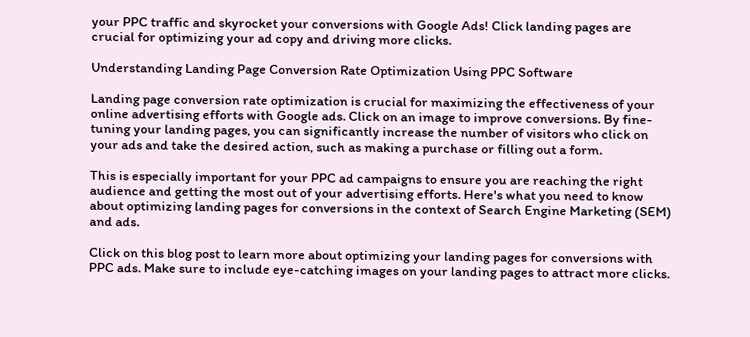your PPC traffic and skyrocket your conversions with Google Ads! Click landing pages are crucial for optimizing your ad copy and driving more clicks.

Understanding Landing Page Conversion Rate Optimization Using PPC Software

Landing page conversion rate optimization is crucial for maximizing the effectiveness of your online advertising efforts with Google ads. Click on an image to improve conversions. By fine-tuning your landing pages, you can significantly increase the number of visitors who click on your ads and take the desired action, such as making a purchase or filling out a form.

This is especially important for your PPC ad campaigns to ensure you are reaching the right audience and getting the most out of your advertising efforts. Here's what you need to know about optimizing landing pages for conversions in the context of Search Engine Marketing (SEM) and ads.

Click on this blog post to learn more about optimizing your landing pages for conversions with PPC ads. Make sure to include eye-catching images on your landing pages to attract more clicks.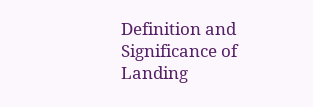Definition and Significance of Landing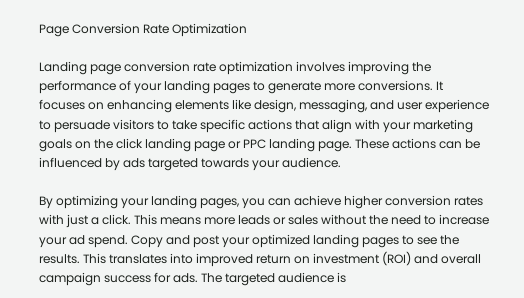Page Conversion Rate Optimization

Landing page conversion rate optimization involves improving the performance of your landing pages to generate more conversions. It focuses on enhancing elements like design, messaging, and user experience to persuade visitors to take specific actions that align with your marketing goals on the click landing page or PPC landing page. These actions can be influenced by ads targeted towards your audience.

By optimizing your landing pages, you can achieve higher conversion rates with just a click. This means more leads or sales without the need to increase your ad spend. Copy and post your optimized landing pages to see the results. This translates into improved return on investment (ROI) and overall campaign success for ads. The targeted audience is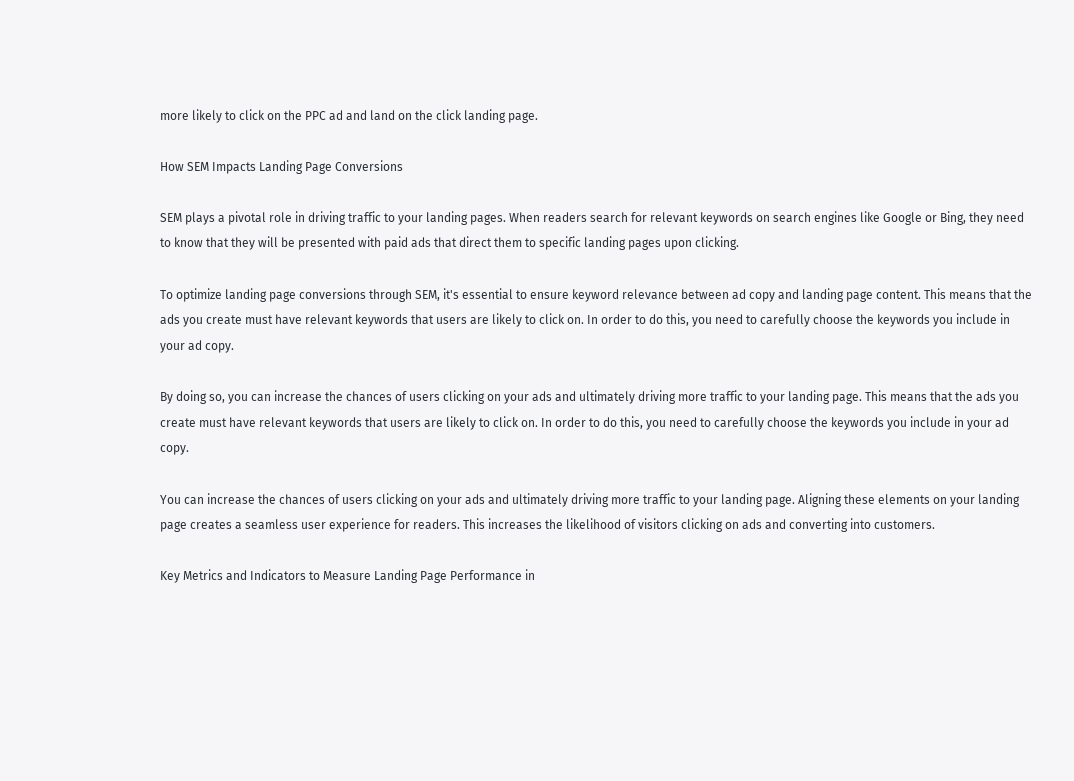more likely to click on the PPC ad and land on the click landing page.

How SEM Impacts Landing Page Conversions

SEM plays a pivotal role in driving traffic to your landing pages. When readers search for relevant keywords on search engines like Google or Bing, they need to know that they will be presented with paid ads that direct them to specific landing pages upon clicking.

To optimize landing page conversions through SEM, it's essential to ensure keyword relevance between ad copy and landing page content. This means that the ads you create must have relevant keywords that users are likely to click on. In order to do this, you need to carefully choose the keywords you include in your ad copy.

By doing so, you can increase the chances of users clicking on your ads and ultimately driving more traffic to your landing page. This means that the ads you create must have relevant keywords that users are likely to click on. In order to do this, you need to carefully choose the keywords you include in your ad copy.

You can increase the chances of users clicking on your ads and ultimately driving more traffic to your landing page. Aligning these elements on your landing page creates a seamless user experience for readers. This increases the likelihood of visitors clicking on ads and converting into customers.

Key Metrics and Indicators to Measure Landing Page Performance in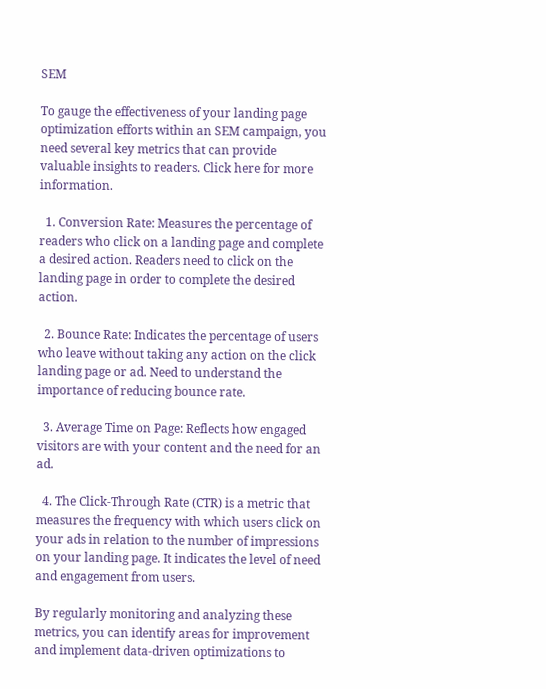SEM

To gauge the effectiveness of your landing page optimization efforts within an SEM campaign, you need several key metrics that can provide valuable insights to readers. Click here for more information.

  1. Conversion Rate: Measures the percentage of readers who click on a landing page and complete a desired action. Readers need to click on the landing page in order to complete the desired action.

  2. Bounce Rate: Indicates the percentage of users who leave without taking any action on the click landing page or ad. Need to understand the importance of reducing bounce rate.

  3. Average Time on Page: Reflects how engaged visitors are with your content and the need for an ad.

  4. The Click-Through Rate (CTR) is a metric that measures the frequency with which users click on your ads in relation to the number of impressions on your landing page. It indicates the level of need and engagement from users.

By regularly monitoring and analyzing these metrics, you can identify areas for improvement and implement data-driven optimizations to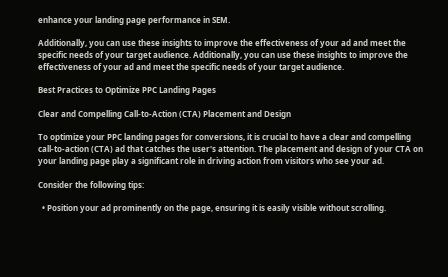enhance your landing page performance in SEM.

Additionally, you can use these insights to improve the effectiveness of your ad and meet the specific needs of your target audience. Additionally, you can use these insights to improve the effectiveness of your ad and meet the specific needs of your target audience.

Best Practices to Optimize PPC Landing Pages

Clear and Compelling Call-to-Action (CTA) Placement and Design

To optimize your PPC landing pages for conversions, it is crucial to have a clear and compelling call-to-action (CTA) ad that catches the user's attention. The placement and design of your CTA on your landing page play a significant role in driving action from visitors who see your ad.

Consider the following tips:

  • Position your ad prominently on the page, ensuring it is easily visible without scrolling.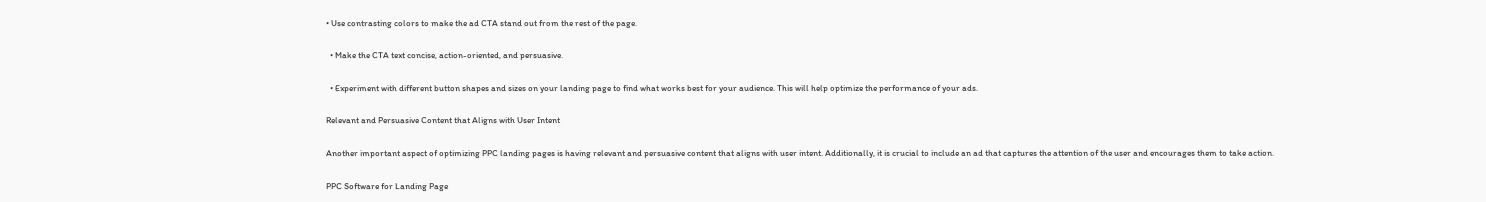• Use contrasting colors to make the ad CTA stand out from the rest of the page.

  • Make the CTA text concise, action-oriented, and persuasive.

  • Experiment with different button shapes and sizes on your landing page to find what works best for your audience. This will help optimize the performance of your ads.

Relevant and Persuasive Content that Aligns with User Intent

Another important aspect of optimizing PPC landing pages is having relevant and persuasive content that aligns with user intent. Additionally, it is crucial to include an ad that captures the attention of the user and encourages them to take action.

PPC Software for Landing Page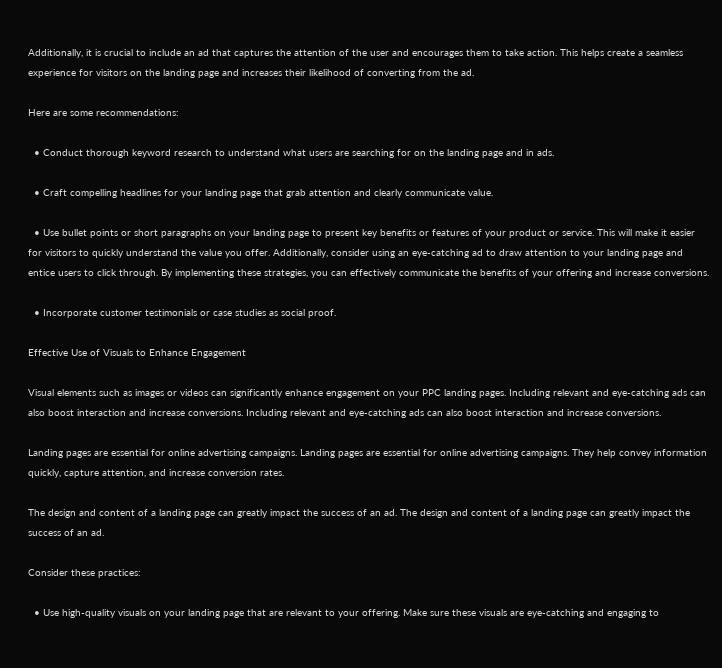Additionally, it is crucial to include an ad that captures the attention of the user and encourages them to take action. This helps create a seamless experience for visitors on the landing page and increases their likelihood of converting from the ad.

Here are some recommendations:

  • Conduct thorough keyword research to understand what users are searching for on the landing page and in ads.

  • Craft compelling headlines for your landing page that grab attention and clearly communicate value.

  • Use bullet points or short paragraphs on your landing page to present key benefits or features of your product or service. This will make it easier for visitors to quickly understand the value you offer. Additionally, consider using an eye-catching ad to draw attention to your landing page and entice users to click through. By implementing these strategies, you can effectively communicate the benefits of your offering and increase conversions.

  • Incorporate customer testimonials or case studies as social proof.

Effective Use of Visuals to Enhance Engagement

Visual elements such as images or videos can significantly enhance engagement on your PPC landing pages. Including relevant and eye-catching ads can also boost interaction and increase conversions. Including relevant and eye-catching ads can also boost interaction and increase conversions.

Landing pages are essential for online advertising campaigns. Landing pages are essential for online advertising campaigns. They help convey information quickly, capture attention, and increase conversion rates.

The design and content of a landing page can greatly impact the success of an ad. The design and content of a landing page can greatly impact the success of an ad.

Consider these practices:

  • Use high-quality visuals on your landing page that are relevant to your offering. Make sure these visuals are eye-catching and engaging to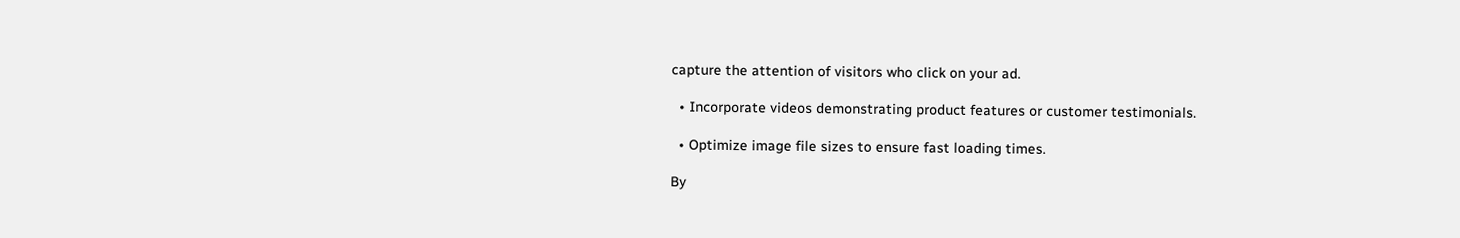capture the attention of visitors who click on your ad.

  • Incorporate videos demonstrating product features or customer testimonials.

  • Optimize image file sizes to ensure fast loading times.

By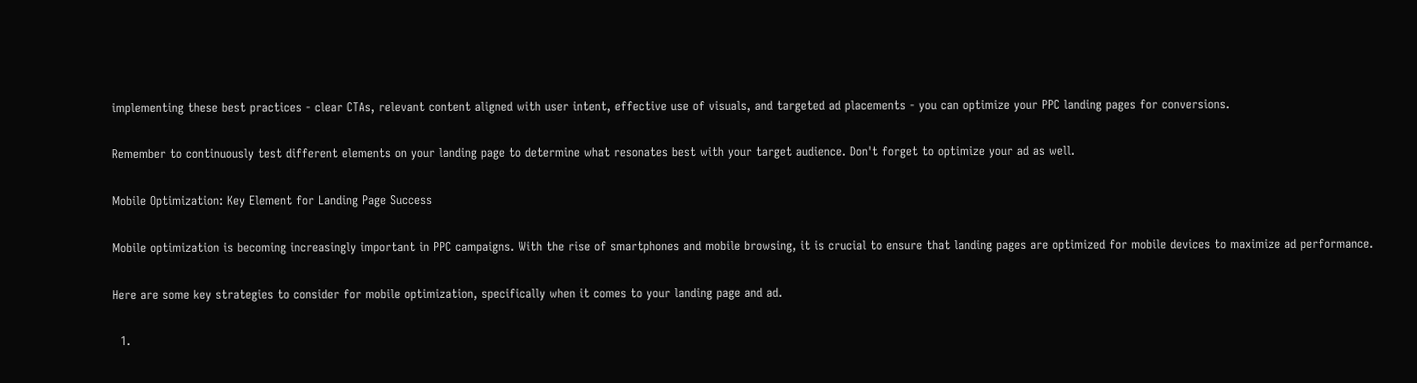implementing these best practices - clear CTAs, relevant content aligned with user intent, effective use of visuals, and targeted ad placements - you can optimize your PPC landing pages for conversions.

Remember to continuously test different elements on your landing page to determine what resonates best with your target audience. Don't forget to optimize your ad as well.

Mobile Optimization: Key Element for Landing Page Success

Mobile optimization is becoming increasingly important in PPC campaigns. With the rise of smartphones and mobile browsing, it is crucial to ensure that landing pages are optimized for mobile devices to maximize ad performance.

Here are some key strategies to consider for mobile optimization, specifically when it comes to your landing page and ad.

  1.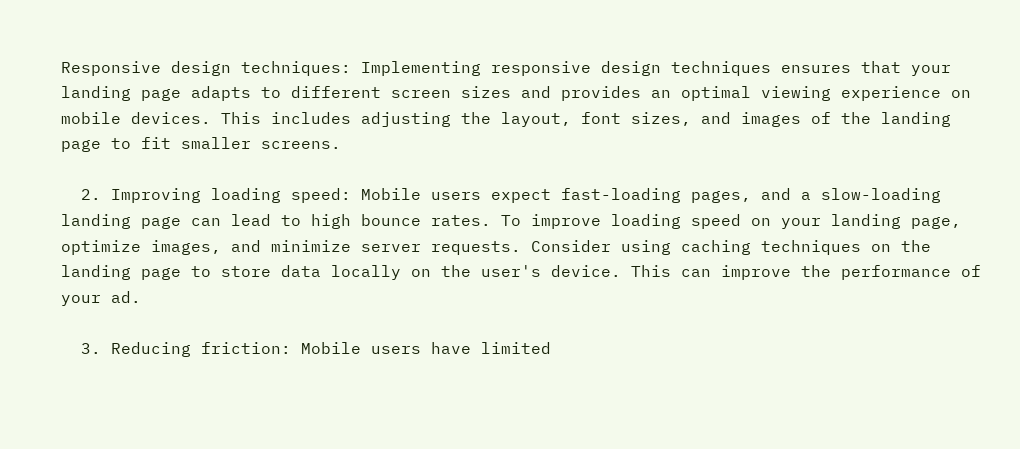Responsive design techniques: Implementing responsive design techniques ensures that your landing page adapts to different screen sizes and provides an optimal viewing experience on mobile devices. This includes adjusting the layout, font sizes, and images of the landing page to fit smaller screens.

  2. Improving loading speed: Mobile users expect fast-loading pages, and a slow-loading landing page can lead to high bounce rates. To improve loading speed on your landing page, optimize images, and minimize server requests. Consider using caching techniques on the landing page to store data locally on the user's device. This can improve the performance of your ad.

  3. Reducing friction: Mobile users have limited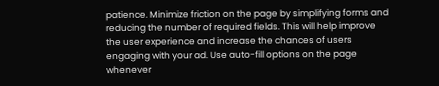patience. Minimize friction on the page by simplifying forms and reducing the number of required fields. This will help improve the user experience and increase the chances of users engaging with your ad. Use auto-fill options on the page whenever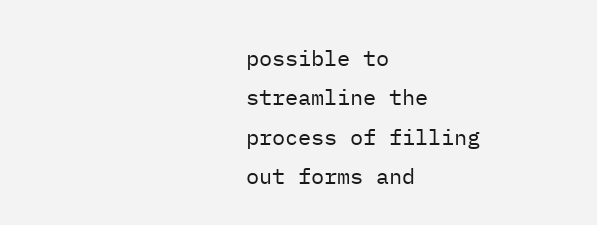possible to streamline the process of filling out forms and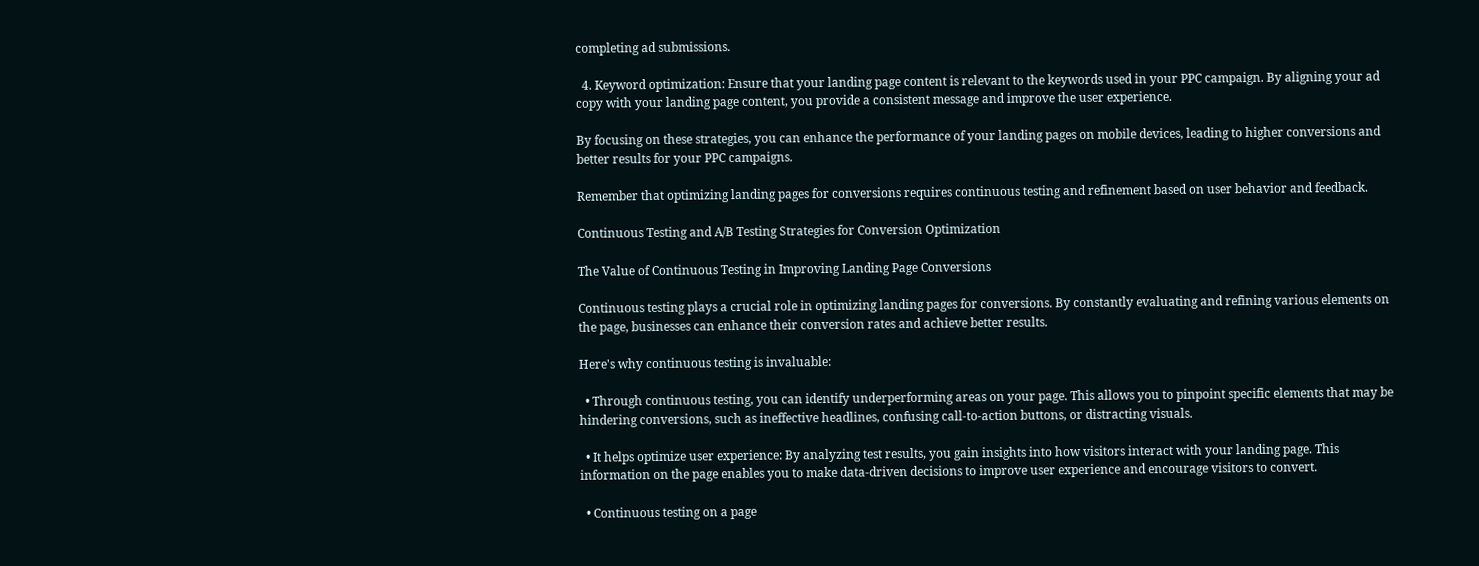completing ad submissions.

  4. Keyword optimization: Ensure that your landing page content is relevant to the keywords used in your PPC campaign. By aligning your ad copy with your landing page content, you provide a consistent message and improve the user experience.

By focusing on these strategies, you can enhance the performance of your landing pages on mobile devices, leading to higher conversions and better results for your PPC campaigns.

Remember that optimizing landing pages for conversions requires continuous testing and refinement based on user behavior and feedback.

Continuous Testing and A/B Testing Strategies for Conversion Optimization

The Value of Continuous Testing in Improving Landing Page Conversions

Continuous testing plays a crucial role in optimizing landing pages for conversions. By constantly evaluating and refining various elements on the page, businesses can enhance their conversion rates and achieve better results.

Here's why continuous testing is invaluable:

  • Through continuous testing, you can identify underperforming areas on your page. This allows you to pinpoint specific elements that may be hindering conversions, such as ineffective headlines, confusing call-to-action buttons, or distracting visuals.

  • It helps optimize user experience: By analyzing test results, you gain insights into how visitors interact with your landing page. This information on the page enables you to make data-driven decisions to improve user experience and encourage visitors to convert.

  • Continuous testing on a page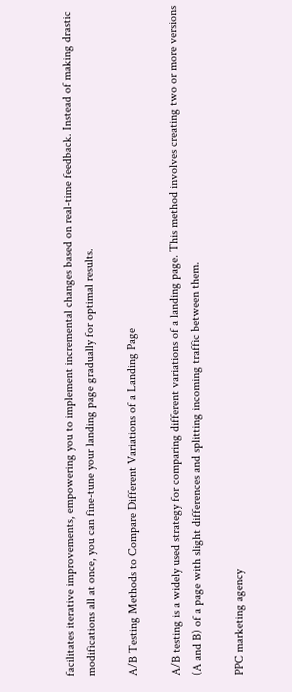facilitates iterative improvements, empowering you to implement incremental changes based on real-time feedback. Instead of making drastic modifications all at once, you can fine-tune your landing page gradually for optimal results.

A/B Testing Methods to Compare Different Variations of a Landing Page

A/B testing is a widely used strategy for comparing different variations of a landing page. This method involves creating two or more versions (A and B) of a page with slight differences and splitting incoming traffic between them.

PPC marketing agency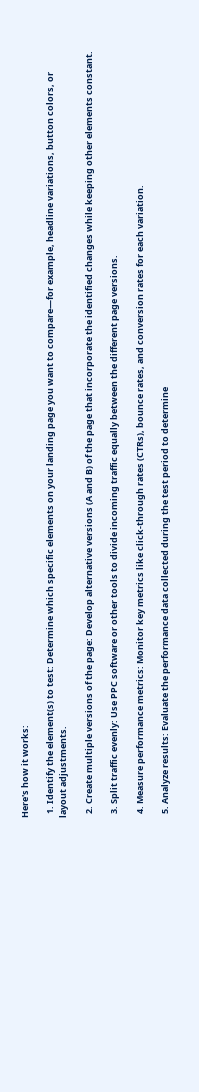Here's how it works:

  1. Identify the element(s) to test: Determine which specific elements on your landing page you want to compare—for example, headline variations, button colors, or layout adjustments.

  2. Create multiple versions of the page: Develop alternative versions (A and B) of the page that incorporate the identified changes while keeping other elements constant.

  3. Split traffic evenly: Use PPC software or other tools to divide incoming traffic equally between the different page versions.

  4. Measure performance metrics: Monitor key metrics like click-through rates (CTRs), bounce rates, and conversion rates for each variation.

  5. Analyze results: Evaluate the performance data collected during the test period to determine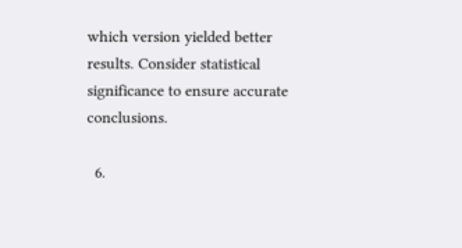which version yielded better results. Consider statistical significance to ensure accurate conclusions.

  6.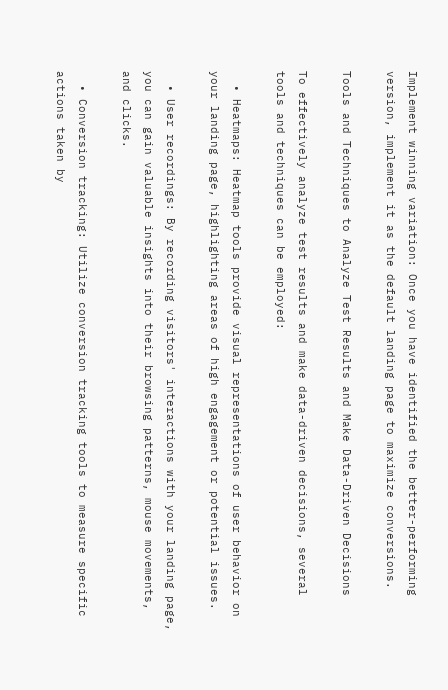Implement winning variation: Once you have identified the better-performing version, implement it as the default landing page to maximize conversions.

Tools and Techniques to Analyze Test Results and Make Data-Driven Decisions

To effectively analyze test results and make data-driven decisions, several tools and techniques can be employed:

  • Heatmaps: Heatmap tools provide visual representations of user behavior on your landing page, highlighting areas of high engagement or potential issues.

  • User recordings: By recording visitors' interactions with your landing page, you can gain valuable insights into their browsing patterns, mouse movements, and clicks.

  • Conversion tracking: Utilize conversion tracking tools to measure specific actions taken by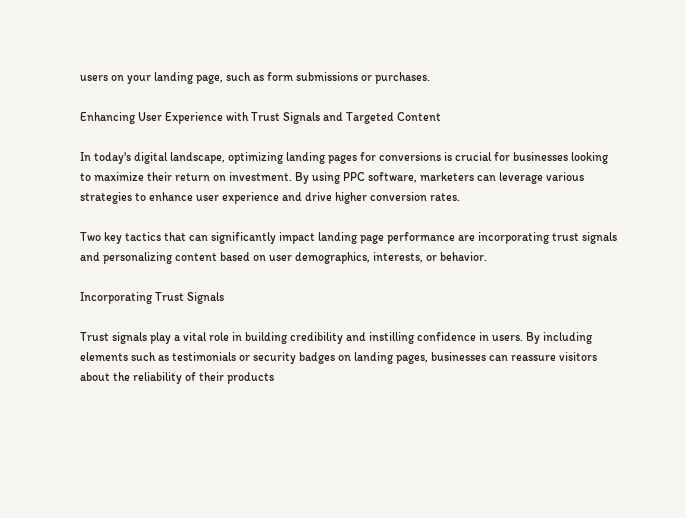users on your landing page, such as form submissions or purchases.

Enhancing User Experience with Trust Signals and Targeted Content

In today's digital landscape, optimizing landing pages for conversions is crucial for businesses looking to maximize their return on investment. By using PPC software, marketers can leverage various strategies to enhance user experience and drive higher conversion rates.

Two key tactics that can significantly impact landing page performance are incorporating trust signals and personalizing content based on user demographics, interests, or behavior.

Incorporating Trust Signals

Trust signals play a vital role in building credibility and instilling confidence in users. By including elements such as testimonials or security badges on landing pages, businesses can reassure visitors about the reliability of their products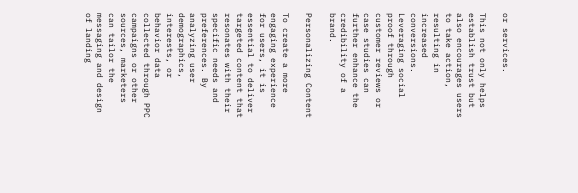or services.

This not only helps establish trust but also encourages users to take action, resulting in increased conversions. Leveraging social proof through customer reviews or case studies can further enhance the credibility of a brand.

Personalizing Content

To create a more engaging experience for users, it is essential to deliver targeted content that resonates with their specific needs and preferences. By analyzing user demographics, interests, or behavior data collected through PPC campaigns or other sources, marketers can tailor the messaging and design of landing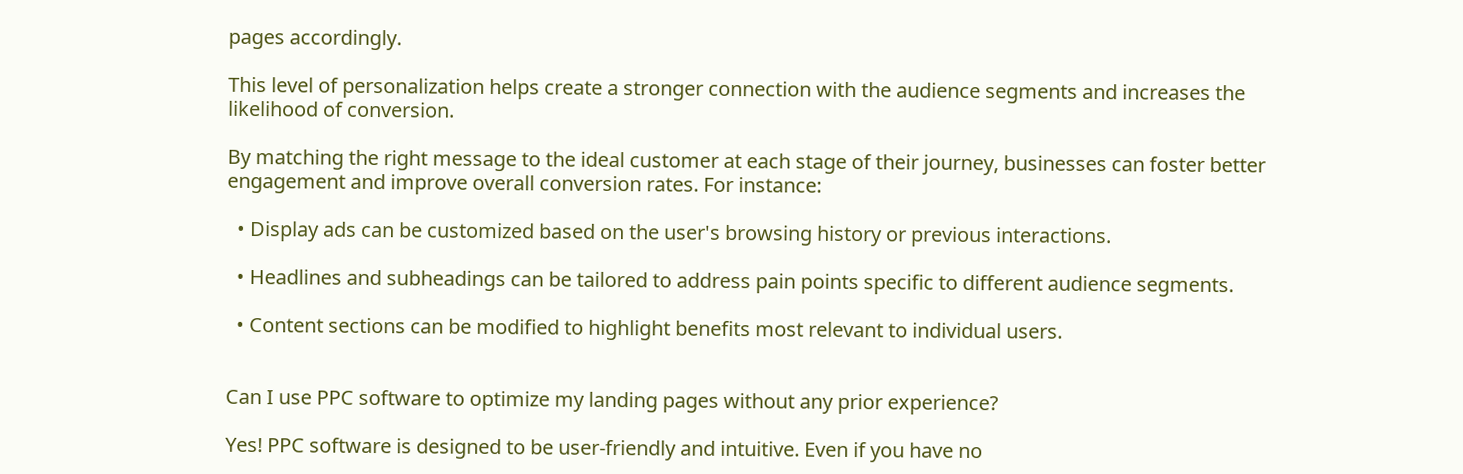pages accordingly.

This level of personalization helps create a stronger connection with the audience segments and increases the likelihood of conversion.

By matching the right message to the ideal customer at each stage of their journey, businesses can foster better engagement and improve overall conversion rates. For instance:

  • Display ads can be customized based on the user's browsing history or previous interactions.

  • Headlines and subheadings can be tailored to address pain points specific to different audience segments.

  • Content sections can be modified to highlight benefits most relevant to individual users.


Can I use PPC software to optimize my landing pages without any prior experience?

Yes! PPC software is designed to be user-friendly and intuitive. Even if you have no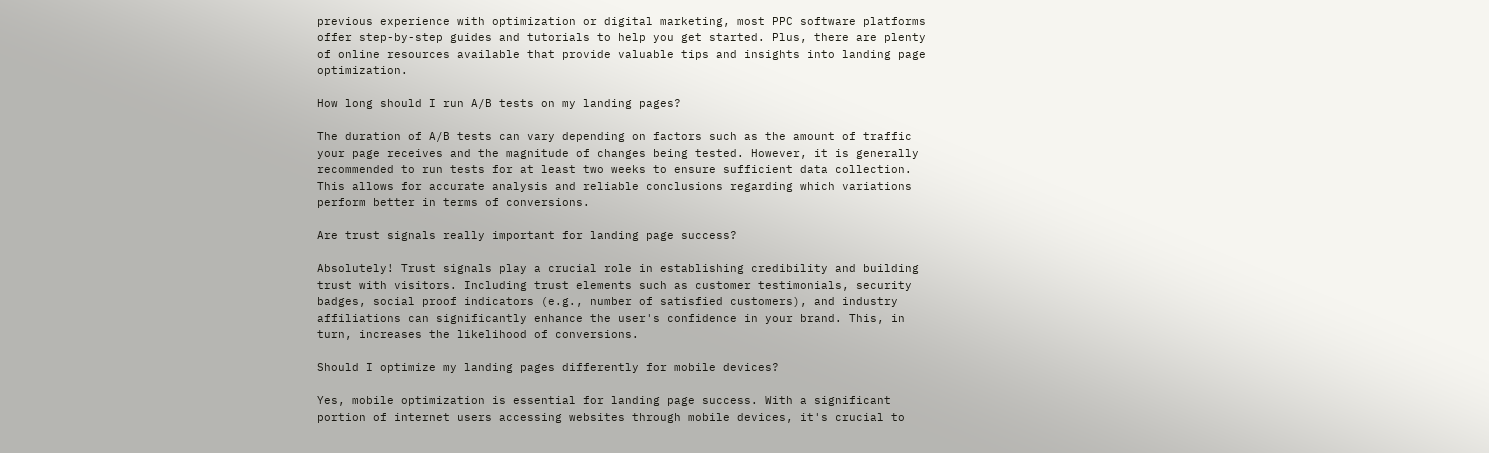previous experience with optimization or digital marketing, most PPC software platforms offer step-by-step guides and tutorials to help you get started. Plus, there are plenty of online resources available that provide valuable tips and insights into landing page optimization.

How long should I run A/B tests on my landing pages?

The duration of A/B tests can vary depending on factors such as the amount of traffic your page receives and the magnitude of changes being tested. However, it is generally recommended to run tests for at least two weeks to ensure sufficient data collection. This allows for accurate analysis and reliable conclusions regarding which variations perform better in terms of conversions.

Are trust signals really important for landing page success?

Absolutely! Trust signals play a crucial role in establishing credibility and building trust with visitors. Including trust elements such as customer testimonials, security badges, social proof indicators (e.g., number of satisfied customers), and industry affiliations can significantly enhance the user's confidence in your brand. This, in turn, increases the likelihood of conversions.

Should I optimize my landing pages differently for mobile devices?

Yes, mobile optimization is essential for landing page success. With a significant portion of internet users accessing websites through mobile devices, it's crucial to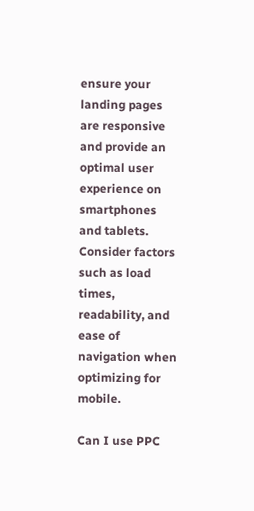ensure your landing pages are responsive and provide an optimal user experience on smartphones and tablets. Consider factors such as load times, readability, and ease of navigation when optimizing for mobile.

Can I use PPC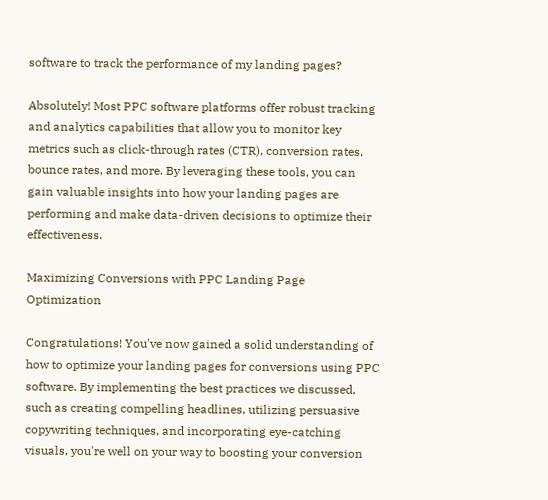software to track the performance of my landing pages?

Absolutely! Most PPC software platforms offer robust tracking and analytics capabilities that allow you to monitor key metrics such as click-through rates (CTR), conversion rates, bounce rates, and more. By leveraging these tools, you can gain valuable insights into how your landing pages are performing and make data-driven decisions to optimize their effectiveness.

Maximizing Conversions with PPC Landing Page Optimization

Congratulations! You've now gained a solid understanding of how to optimize your landing pages for conversions using PPC software. By implementing the best practices we discussed, such as creating compelling headlines, utilizing persuasive copywriting techniques, and incorporating eye-catching visuals, you're well on your way to boosting your conversion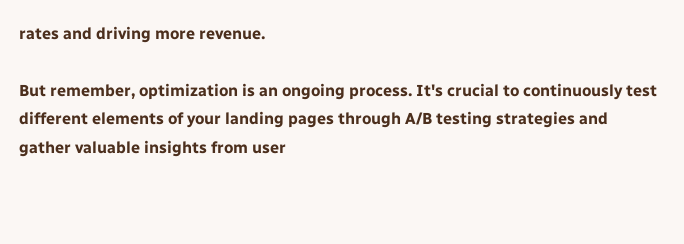rates and driving more revenue.

But remember, optimization is an ongoing process. It's crucial to continuously test different elements of your landing pages through A/B testing strategies and gather valuable insights from user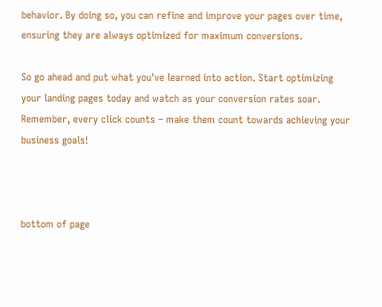behavior. By doing so, you can refine and improve your pages over time, ensuring they are always optimized for maximum conversions.

So go ahead and put what you've learned into action. Start optimizing your landing pages today and watch as your conversion rates soar. Remember, every click counts – make them count towards achieving your business goals!



bottom of page